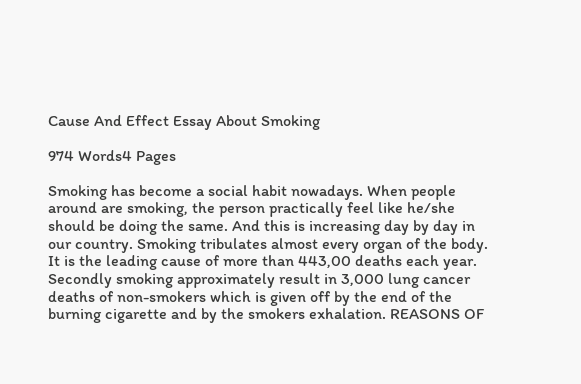Cause And Effect Essay About Smoking

974 Words4 Pages

Smoking has become a social habit nowadays. When people around are smoking, the person practically feel like he/she should be doing the same. And this is increasing day by day in our country. Smoking tribulates almost every organ of the body. It is the leading cause of more than 443,00 deaths each year. Secondly smoking approximately result in 3,000 lung cancer deaths of non-smokers which is given off by the end of the burning cigarette and by the smokers exhalation. REASONS OF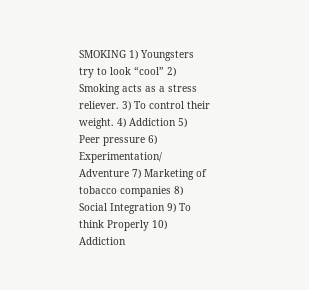SMOKING 1) Youngsters try to look “cool” 2) Smoking acts as a stress reliever. 3) To control their weight. 4) Addiction 5) Peer pressure 6) Experimentation/ Adventure 7) Marketing of tobacco companies 8) Social Integration 9) To think Properly 10) Addiction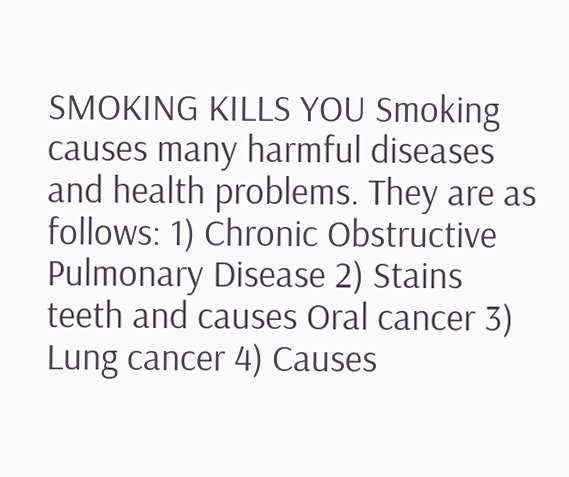SMOKING KILLS YOU Smoking causes many harmful diseases and health problems. They are as follows: 1) Chronic Obstructive Pulmonary Disease 2) Stains teeth and causes Oral cancer 3) Lung cancer 4) Causes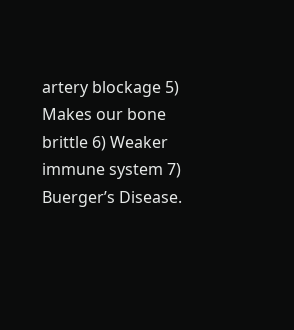artery blockage 5) Makes our bone brittle 6) Weaker immune system 7) Buerger’s Disease.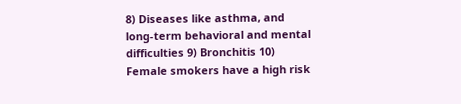8) Diseases like asthma, and long-term behavioral and mental difficulties 9) Bronchitis 10) Female smokers have a high risk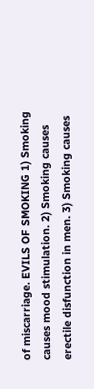of miscarriage. EVILS OF SMOKING 1) Smoking causes mood stimulation. 2) Smoking causes erectile disfunction in men. 3) Smoking causes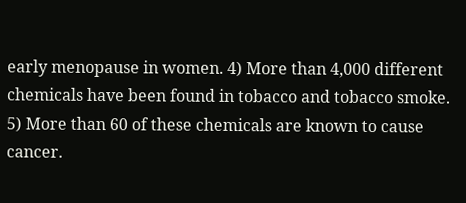early menopause in women. 4) More than 4,000 different chemicals have been found in tobacco and tobacco smoke. 5) More than 60 of these chemicals are known to cause cancer.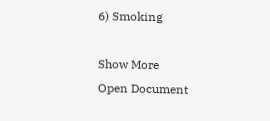6) Smoking

Show More
Open Document